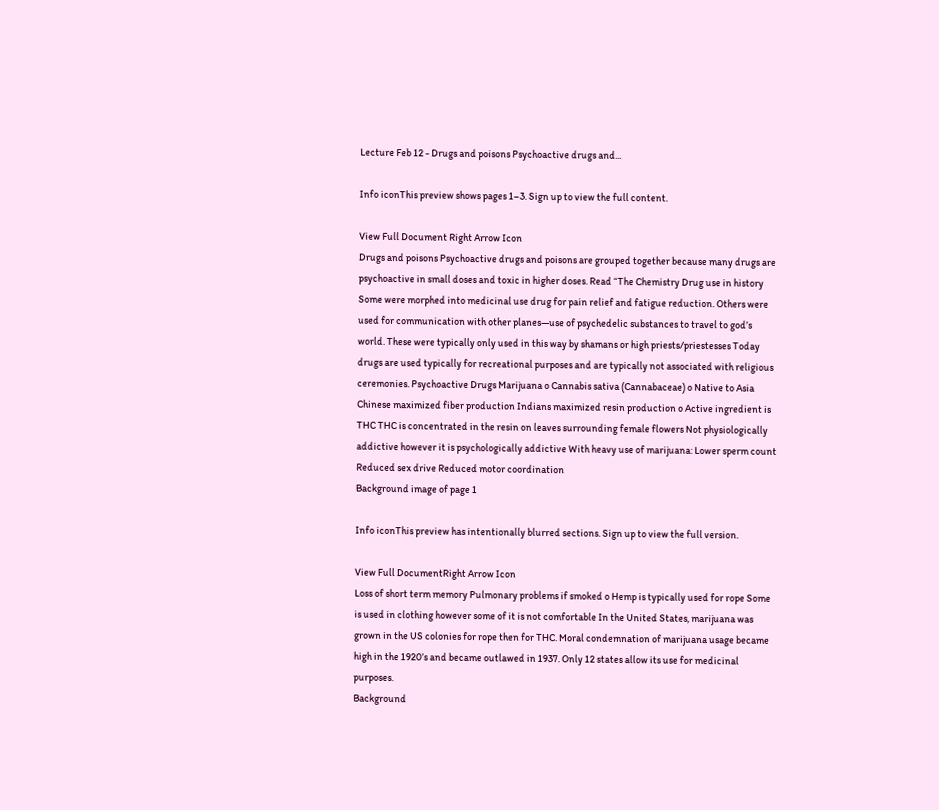Lecture Feb 12 - Drugs and poisons Psychoactive drugs and...

Info iconThis preview shows pages 1–3. Sign up to view the full content.

View Full Document Right Arrow Icon
Drugs and poisons Psychoactive drugs and poisons are grouped together because many drugs are psychoactive in small doses and toxic in higher doses. Read “The Chemistry Drug use in history Some were morphed into medicinal use drug for pain relief and fatigue reduction. Others were used for communication with other planes—use of psychedelic substances to travel to god’s world. These were typically only used in this way by shamans or high priests/priestesses Today drugs are used typically for recreational purposes and are typically not associated with religious ceremonies. Psychoactive Drugs Marijuana o Cannabis sativa (Cannabaceae) o Native to Asia Chinese maximized fiber production Indians maximized resin production o Active ingredient is THC THC is concentrated in the resin on leaves surrounding female flowers Not physiologically addictive however it is psychologically addictive With heavy use of marijuana: Lower sperm count Reduced sex drive Reduced motor coordination
Background image of page 1

Info iconThis preview has intentionally blurred sections. Sign up to view the full version.

View Full DocumentRight Arrow Icon
Loss of short term memory Pulmonary problems if smoked o Hemp is typically used for rope Some is used in clothing however some of it is not comfortable In the United States, marijuana was grown in the US colonies for rope then for THC. Moral condemnation of marijuana usage became high in the 1920’s and became outlawed in 1937. Only 12 states allow its use for medicinal purposes.
Background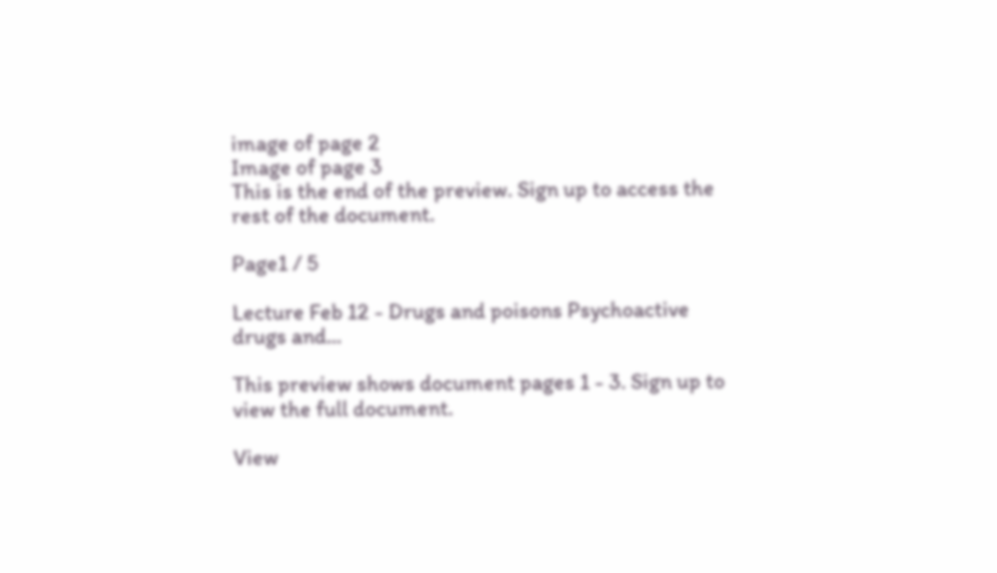image of page 2
Image of page 3
This is the end of the preview. Sign up to access the rest of the document.

Page1 / 5

Lecture Feb 12 - Drugs and poisons Psychoactive drugs and...

This preview shows document pages 1 - 3. Sign up to view the full document.

View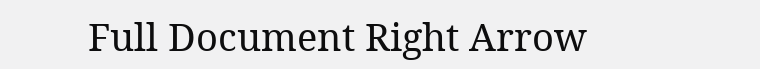Full Document Right Arrow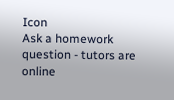Icon
Ask a homework question - tutors are online